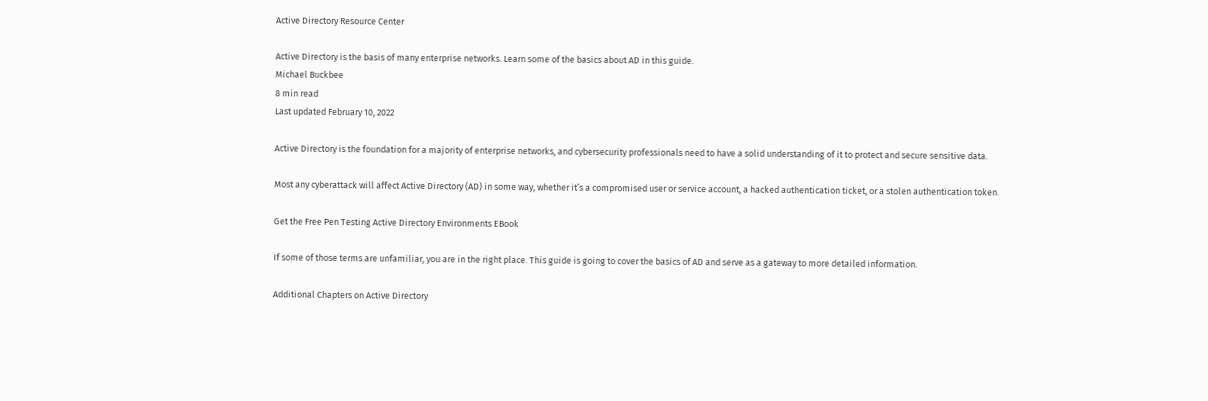Active Directory Resource Center

Active Directory is the basis of many enterprise networks. Learn some of the basics about AD in this guide.
Michael Buckbee
8 min read
Last updated February 10, 2022

Active Directory is the foundation for a majority of enterprise networks, and cybersecurity professionals need to have a solid understanding of it to protect and secure sensitive data.

Most any cyberattack will affect Active Directory (AD) in some way, whether it’s a compromised user or service account, a hacked authentication ticket, or a stolen authentication token.

Get the Free Pen Testing Active Directory Environments EBook

If some of those terms are unfamiliar, you are in the right place. This guide is going to cover the basics of AD and serve as a gateway to more detailed information.

Additional Chapters on Active Directory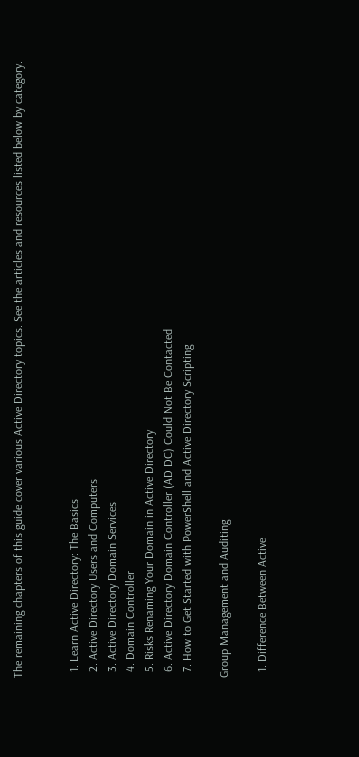The remaining chapters of this guide cover various Active Directory topics. See the articles and resources listed below by category.


  1. Learn Active Directory: The Basics
  2. Active Directory Users and Computers
  3. Active Directory Domain Services
  4. Domain Controller
  5. Risks Renaming Your Domain in Active Directory
  6. Active Directory Domain Controller (AD DC) Could Not Be Contacted
  7. How to Get Started with PowerShell and Active Directory Scripting

Group Management and Auditing

  1. Difference Between Active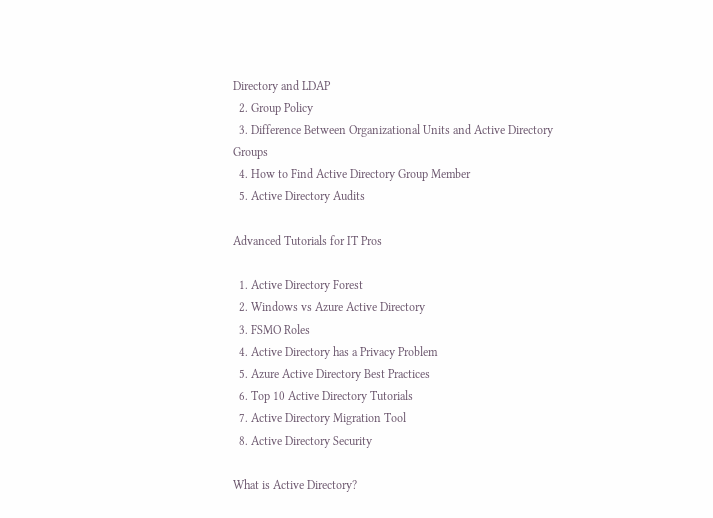Directory and LDAP
  2. Group Policy
  3. Difference Between Organizational Units and Active Directory Groups
  4. How to Find Active Directory Group Member
  5. Active Directory Audits

Advanced Tutorials for IT Pros

  1. Active Directory Forest
  2. Windows vs Azure Active Directory
  3. FSMO Roles
  4. Active Directory has a Privacy Problem
  5. Azure Active Directory Best Practices
  6. Top 10 Active Directory Tutorials
  7. Active Directory Migration Tool
  8. Active Directory Security

What is Active Directory?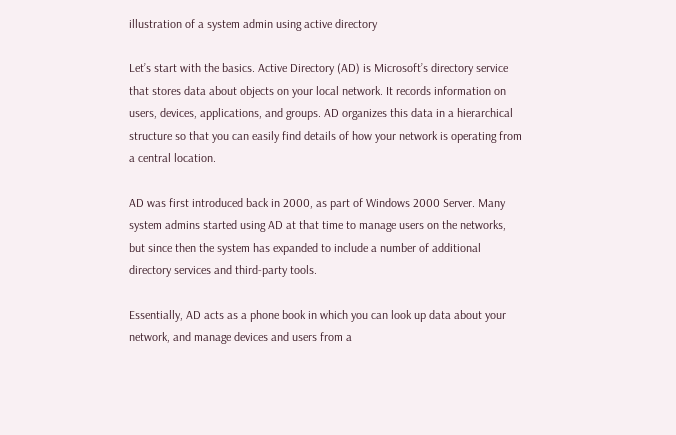illustration of a system admin using active directory

Let’s start with the basics. Active Directory (AD) is Microsoft’s directory service that stores data about objects on your local network. It records information on users, devices, applications, and groups. AD organizes this data in a hierarchical structure so that you can easily find details of how your network is operating from a central location.

AD was first introduced back in 2000, as part of Windows 2000 Server. Many system admins started using AD at that time to manage users on the networks, but since then the system has expanded to include a number of additional directory services and third-party tools.

Essentially, AD acts as a phone book in which you can look up data about your network, and manage devices and users from a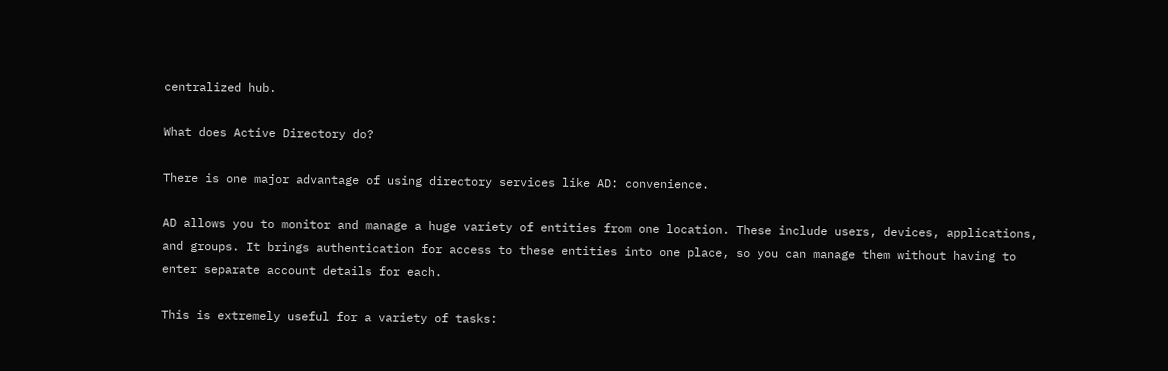centralized hub.

What does Active Directory do?

There is one major advantage of using directory services like AD: convenience.

AD allows you to monitor and manage a huge variety of entities from one location. These include users, devices, applications, and groups. It brings authentication for access to these entities into one place, so you can manage them without having to enter separate account details for each.

This is extremely useful for a variety of tasks: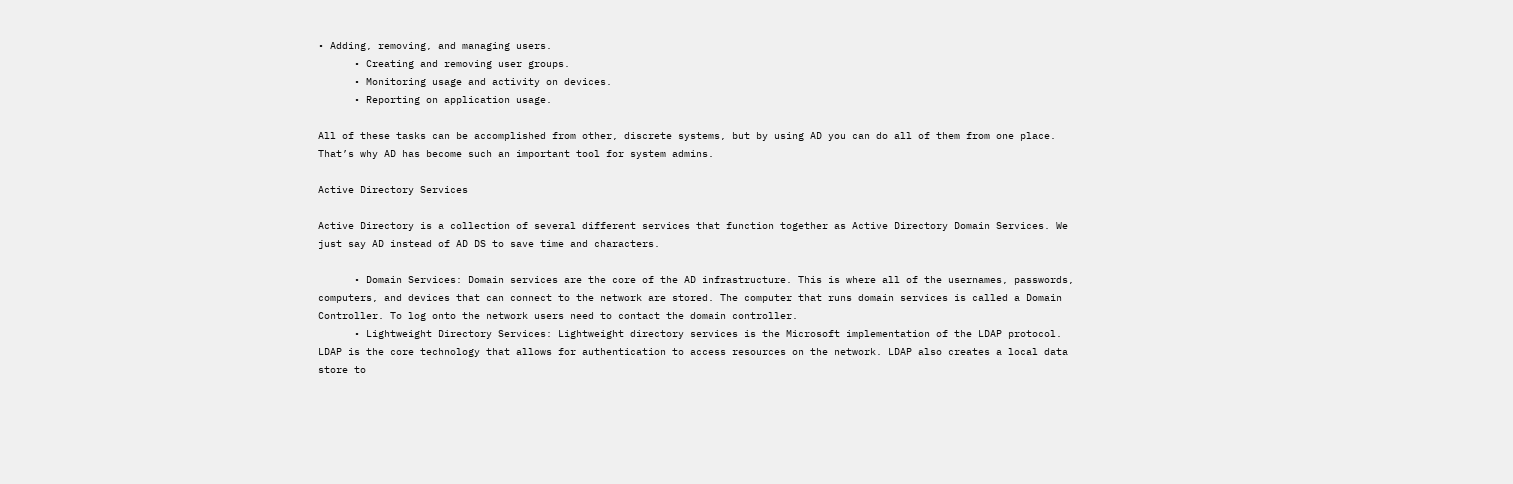• Adding, removing, and managing users.
      • Creating and removing user groups.
      • Monitoring usage and activity on devices.
      • Reporting on application usage.

All of these tasks can be accomplished from other, discrete systems, but by using AD you can do all of them from one place. That’s why AD has become such an important tool for system admins.

Active Directory Services

Active Directory is a collection of several different services that function together as Active Directory Domain Services. We just say AD instead of AD DS to save time and characters.

      • Domain Services: Domain services are the core of the AD infrastructure. This is where all of the usernames, passwords, computers, and devices that can connect to the network are stored. The computer that runs domain services is called a Domain Controller. To log onto the network users need to contact the domain controller.
      • Lightweight Directory Services: Lightweight directory services is the Microsoft implementation of the LDAP protocol. LDAP is the core technology that allows for authentication to access resources on the network. LDAP also creates a local data store to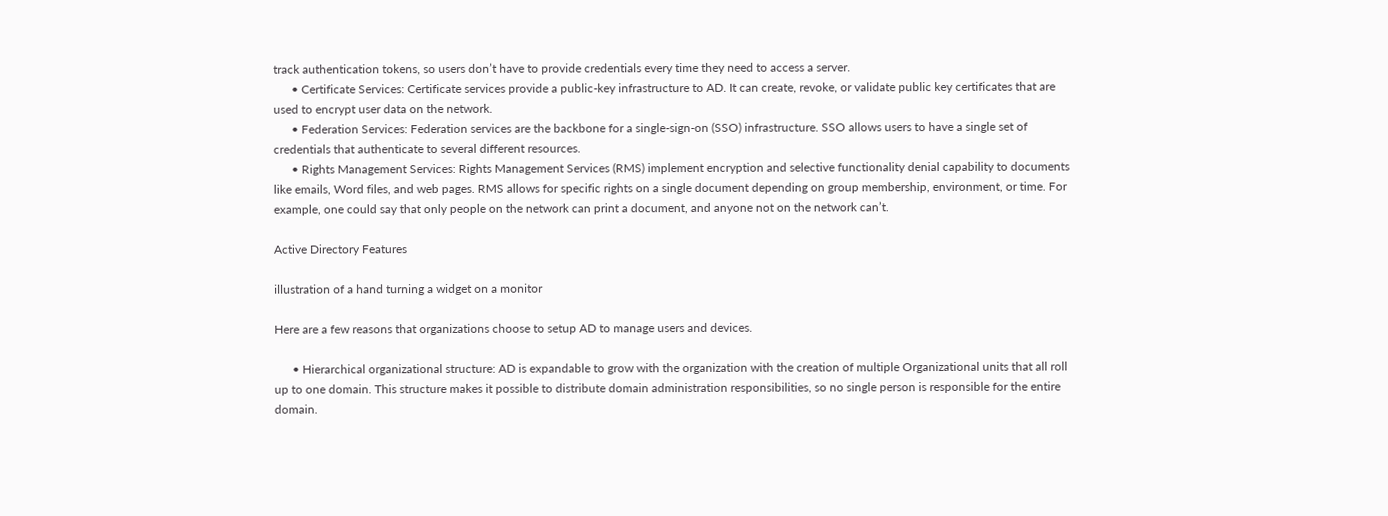track authentication tokens, so users don’t have to provide credentials every time they need to access a server.
      • Certificate Services: Certificate services provide a public-key infrastructure to AD. It can create, revoke, or validate public key certificates that are used to encrypt user data on the network.
      • Federation Services: Federation services are the backbone for a single-sign-on (SSO) infrastructure. SSO allows users to have a single set of credentials that authenticate to several different resources.
      • Rights Management Services: Rights Management Services (RMS) implement encryption and selective functionality denial capability to documents like emails, Word files, and web pages. RMS allows for specific rights on a single document depending on group membership, environment, or time. For example, one could say that only people on the network can print a document, and anyone not on the network can’t.

Active Directory Features

illustration of a hand turning a widget on a monitor

Here are a few reasons that organizations choose to setup AD to manage users and devices.

      • Hierarchical organizational structure: AD is expandable to grow with the organization with the creation of multiple Organizational units that all roll up to one domain. This structure makes it possible to distribute domain administration responsibilities, so no single person is responsible for the entire domain.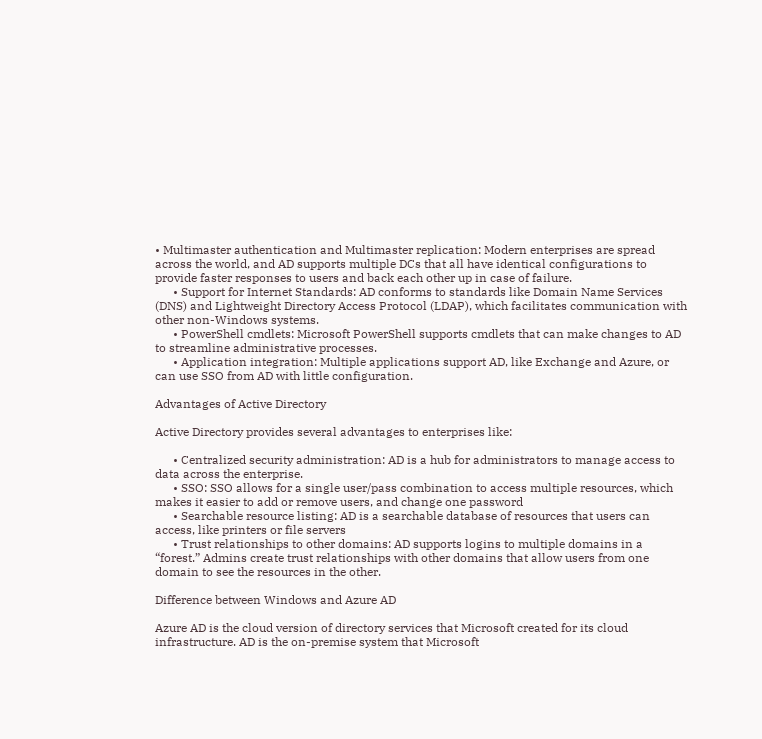• Multimaster authentication and Multimaster replication: Modern enterprises are spread across the world, and AD supports multiple DCs that all have identical configurations to provide faster responses to users and back each other up in case of failure.
      • Support for Internet Standards: AD conforms to standards like Domain Name Services (DNS) and Lightweight Directory Access Protocol (LDAP), which facilitates communication with other non-Windows systems.
      • PowerShell cmdlets: Microsoft PowerShell supports cmdlets that can make changes to AD to streamline administrative processes.
      • Application integration: Multiple applications support AD, like Exchange and Azure, or can use SSO from AD with little configuration.

Advantages of Active Directory

Active Directory provides several advantages to enterprises like:

      • Centralized security administration: AD is a hub for administrators to manage access to data across the enterprise.
      • SSO: SSO allows for a single user/pass combination to access multiple resources, which makes it easier to add or remove users, and change one password
      • Searchable resource listing: AD is a searchable database of resources that users can access, like printers or file servers
      • Trust relationships to other domains: AD supports logins to multiple domains in a “forest.” Admins create trust relationships with other domains that allow users from one domain to see the resources in the other.

Difference between Windows and Azure AD

Azure AD is the cloud version of directory services that Microsoft created for its cloud infrastructure. AD is the on-premise system that Microsoft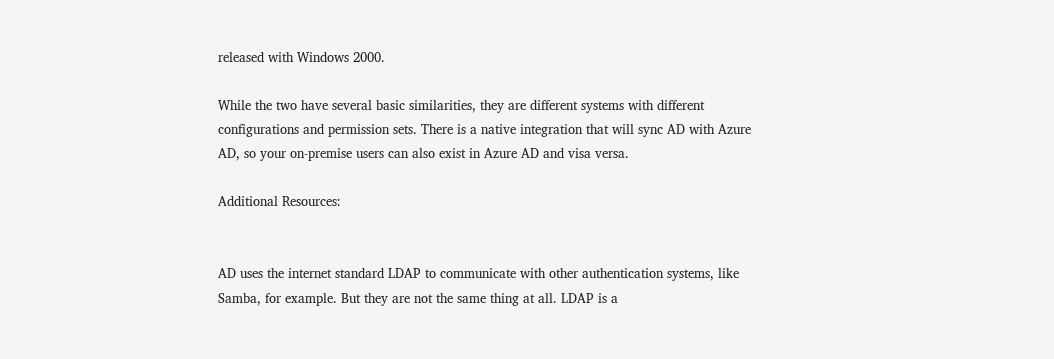released with Windows 2000.

While the two have several basic similarities, they are different systems with different configurations and permission sets. There is a native integration that will sync AD with Azure AD, so your on-premise users can also exist in Azure AD and visa versa.

Additional Resources:


AD uses the internet standard LDAP to communicate with other authentication systems, like Samba, for example. But they are not the same thing at all. LDAP is a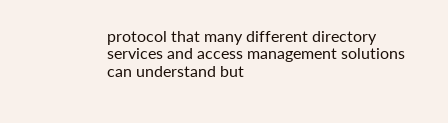protocol that many different directory services and access management solutions can understand but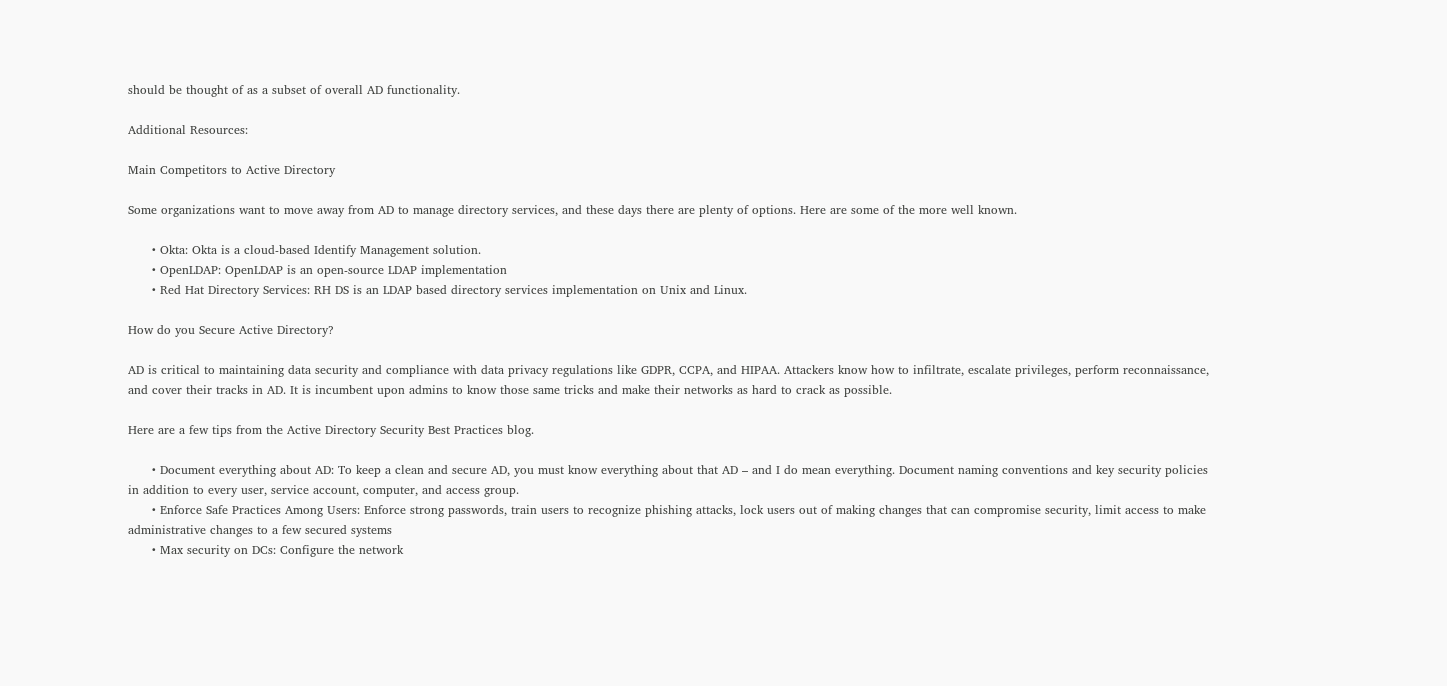should be thought of as a subset of overall AD functionality.

Additional Resources:

Main Competitors to Active Directory

Some organizations want to move away from AD to manage directory services, and these days there are plenty of options. Here are some of the more well known.

      • Okta: Okta is a cloud-based Identify Management solution.
      • OpenLDAP: OpenLDAP is an open-source LDAP implementation
      • Red Hat Directory Services: RH DS is an LDAP based directory services implementation on Unix and Linux.

How do you Secure Active Directory?

AD is critical to maintaining data security and compliance with data privacy regulations like GDPR, CCPA, and HIPAA. Attackers know how to infiltrate, escalate privileges, perform reconnaissance, and cover their tracks in AD. It is incumbent upon admins to know those same tricks and make their networks as hard to crack as possible.

Here are a few tips from the Active Directory Security Best Practices blog.

      • Document everything about AD: To keep a clean and secure AD, you must know everything about that AD – and I do mean everything. Document naming conventions and key security policies in addition to every user, service account, computer, and access group.
      • Enforce Safe Practices Among Users: Enforce strong passwords, train users to recognize phishing attacks, lock users out of making changes that can compromise security, limit access to make administrative changes to a few secured systems
      • Max security on DCs: Configure the network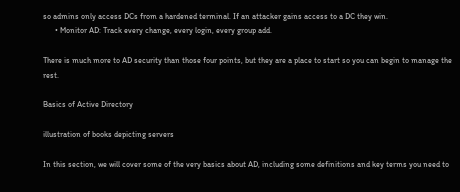so admins only access DCs from a hardened terminal. If an attacker gains access to a DC they win.
      • Monitor AD: Track every change, every login, every group add.

There is much more to AD security than those four points, but they are a place to start so you can begin to manage the rest.

Basics of Active Directory

illustration of books depicting servers

In this section, we will cover some of the very basics about AD, including some definitions and key terms you need to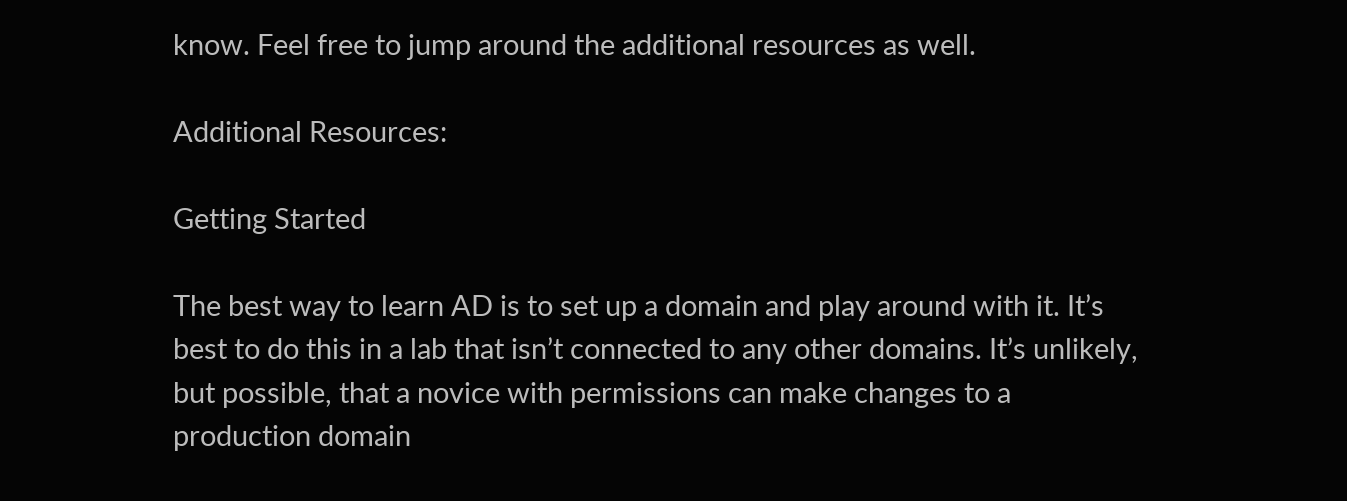know. Feel free to jump around the additional resources as well.

Additional Resources:

Getting Started

The best way to learn AD is to set up a domain and play around with it. It’s best to do this in a lab that isn’t connected to any other domains. It’s unlikely, but possible, that a novice with permissions can make changes to a production domain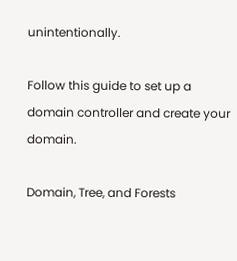unintentionally.

Follow this guide to set up a domain controller and create your domain.

Domain, Tree, and Forests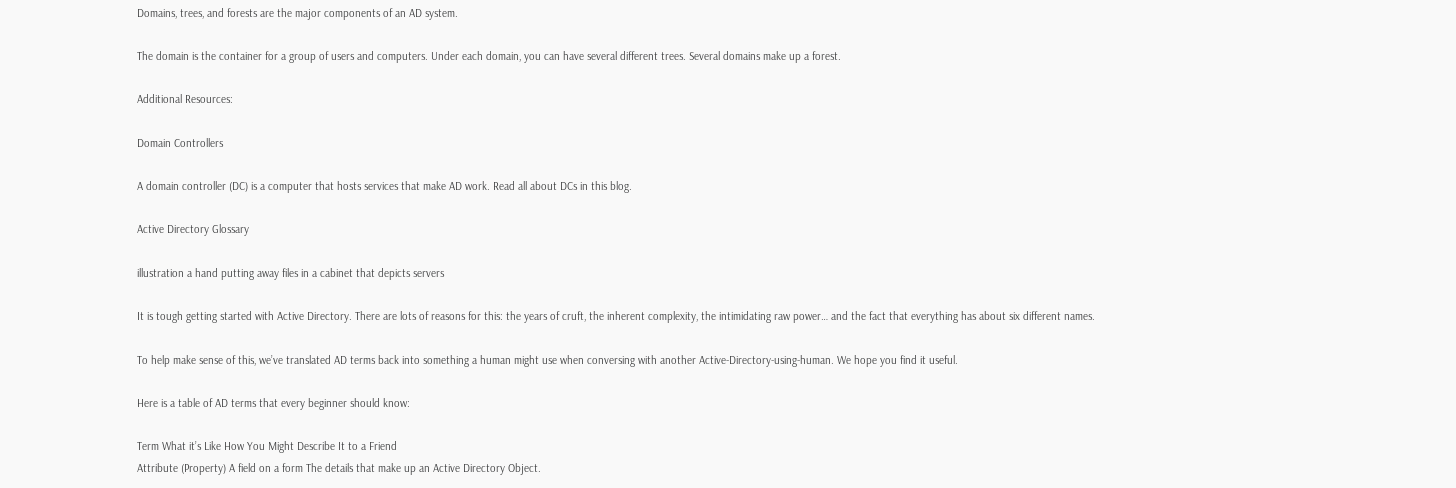Domains, trees, and forests are the major components of an AD system.

The domain is the container for a group of users and computers. Under each domain, you can have several different trees. Several domains make up a forest.

Additional Resources:

Domain Controllers

A domain controller (DC) is a computer that hosts services that make AD work. Read all about DCs in this blog.

Active Directory Glossary

illustration a hand putting away files in a cabinet that depicts servers

It is tough getting started with Active Directory. There are lots of reasons for this: the years of cruft, the inherent complexity, the intimidating raw power… and the fact that everything has about six different names.

To help make sense of this, we’ve translated AD terms back into something a human might use when conversing with another Active-Directory-using-human. We hope you find it useful.

Here is a table of AD terms that every beginner should know:

Term What it’s Like How You Might Describe It to a Friend
Attribute (Property) A field on a form The details that make up an Active Directory Object.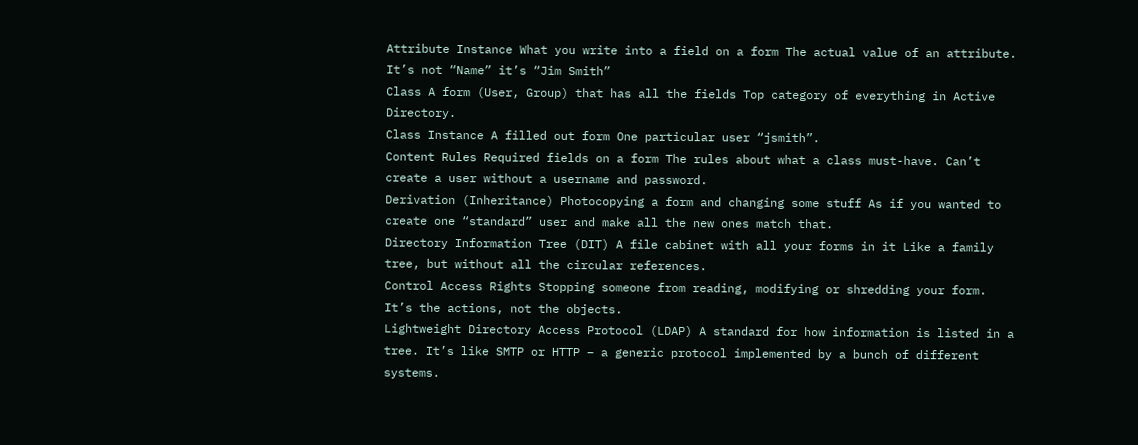Attribute Instance What you write into a field on a form The actual value of an attribute. It’s not “Name” it’s “Jim Smith”
Class A form (User, Group) that has all the fields Top category of everything in Active Directory.
Class Instance A filled out form One particular user “jsmith”.
Content Rules Required fields on a form The rules about what a class must-have. Can’t create a user without a username and password.
Derivation (Inheritance) Photocopying a form and changing some stuff As if you wanted to create one “standard” user and make all the new ones match that.
Directory Information Tree (DIT) A file cabinet with all your forms in it Like a family tree, but without all the circular references.
Control Access Rights Stopping someone from reading, modifying or shredding your form. It’s the actions, not the objects.
Lightweight Directory Access Protocol (LDAP) A standard for how information is listed in a tree. It’s like SMTP or HTTP – a generic protocol implemented by a bunch of different systems.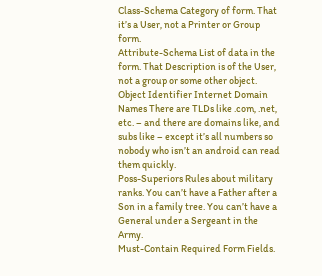Class-Schema Category of form. That it’s a User, not a Printer or Group form.
Attribute-Schema List of data in the form. That Description is of the User, not a group or some other object.
Object Identifier Internet Domain Names There are TLDs like .com, .net, etc. – and there are domains like, and subs like – except it’s all numbers so nobody who isn’t an android can read them quickly.
Poss-Superiors Rules about military ranks. You can’t have a Father after a Son in a family tree. You can’t have a General under a Sergeant in the Army.
Must-Contain Required Form Fields.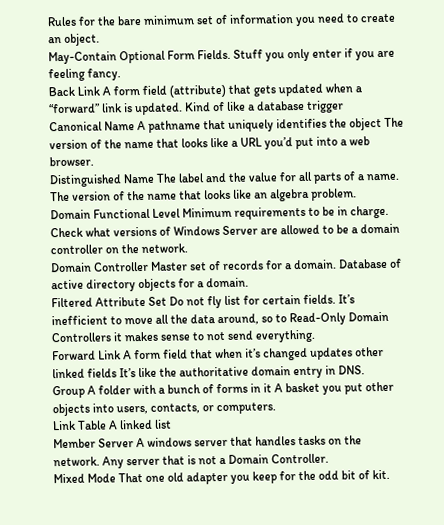Rules for the bare minimum set of information you need to create an object.
May-Contain Optional Form Fields. Stuff you only enter if you are feeling fancy.
Back Link A form field (attribute) that gets updated when a “forward” link is updated. Kind of like a database trigger
Canonical Name A pathname that uniquely identifies the object The version of the name that looks like a URL you’d put into a web browser.
Distinguished Name The label and the value for all parts of a name. The version of the name that looks like an algebra problem.
Domain Functional Level Minimum requirements to be in charge. Check what versions of Windows Server are allowed to be a domain controller on the network.
Domain Controller Master set of records for a domain. Database of active directory objects for a domain.
Filtered Attribute Set Do not fly list for certain fields. It’s inefficient to move all the data around, so to Read-Only Domain Controllers it makes sense to not send everything.
Forward Link A form field that when it’s changed updates other linked fields It’s like the authoritative domain entry in DNS.
Group A folder with a bunch of forms in it A basket you put other objects into users, contacts, or computers.
Link Table A linked list
Member Server A windows server that handles tasks on the network. Any server that is not a Domain Controller.
Mixed Mode That one old adapter you keep for the odd bit of kit.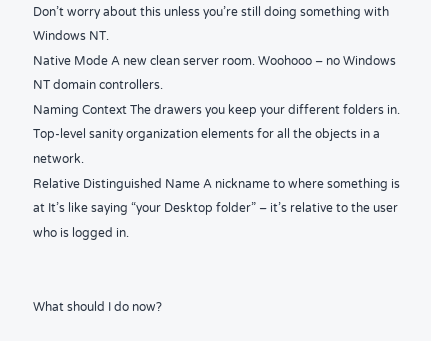Don’t worry about this unless you’re still doing something with Windows NT.
Native Mode A new clean server room. Woohooo – no Windows NT domain controllers.
Naming Context The drawers you keep your different folders in. Top-level sanity organization elements for all the objects in a network.
Relative Distinguished Name A nickname to where something is at It’s like saying “your Desktop folder” – it’s relative to the user who is logged in.


What should I do now?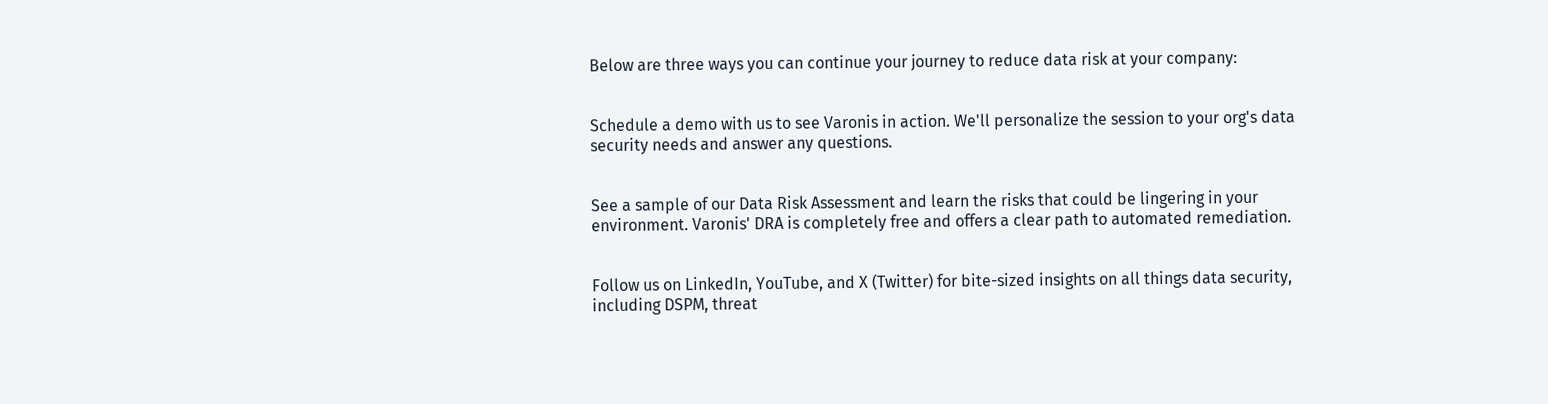Below are three ways you can continue your journey to reduce data risk at your company:


Schedule a demo with us to see Varonis in action. We'll personalize the session to your org's data security needs and answer any questions.


See a sample of our Data Risk Assessment and learn the risks that could be lingering in your environment. Varonis' DRA is completely free and offers a clear path to automated remediation.


Follow us on LinkedIn, YouTube, and X (Twitter) for bite-sized insights on all things data security, including DSPM, threat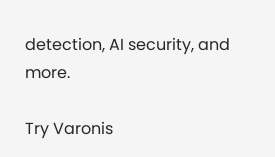detection, AI security, and more.

Try Varonis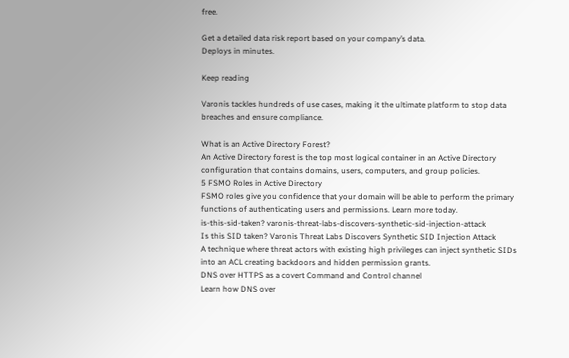free.

Get a detailed data risk report based on your company’s data.
Deploys in minutes.

Keep reading

Varonis tackles hundreds of use cases, making it the ultimate platform to stop data breaches and ensure compliance.

What is an Active Directory Forest?
An Active Directory forest is the top most logical container in an Active Directory configuration that contains domains, users, computers, and group policies.
5 FSMO Roles in Active Directory
FSMO roles give you confidence that your domain will be able to perform the primary functions of authenticating users and permissions. Learn more today.
is-this-sid-taken? varonis-threat-labs-discovers-synthetic-sid-injection-attack
Is this SID taken? Varonis Threat Labs Discovers Synthetic SID Injection Attack
A technique where threat actors with existing high privileges can inject synthetic SIDs into an ACL creating backdoors and hidden permission grants.
DNS over HTTPS as a covert Command and Control channel
Learn how DNS over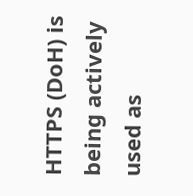HTTPS (DoH) is being actively used as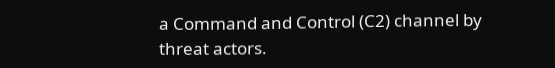a Command and Control (C2) channel by threat actors.